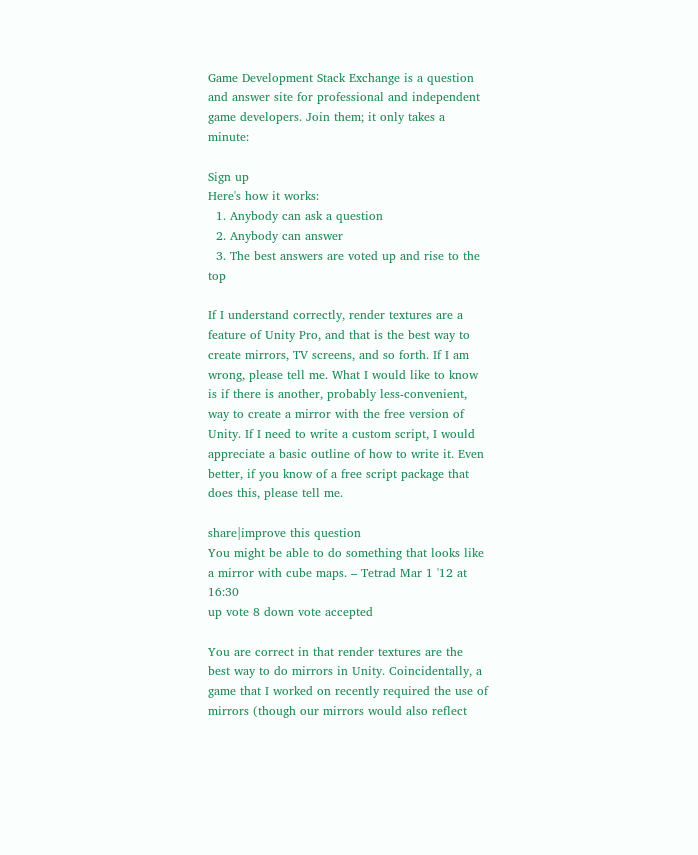Game Development Stack Exchange is a question and answer site for professional and independent game developers. Join them; it only takes a minute:

Sign up
Here's how it works:
  1. Anybody can ask a question
  2. Anybody can answer
  3. The best answers are voted up and rise to the top

If I understand correctly, render textures are a feature of Unity Pro, and that is the best way to create mirrors, TV screens, and so forth. If I am wrong, please tell me. What I would like to know is if there is another, probably less-convenient, way to create a mirror with the free version of Unity. If I need to write a custom script, I would appreciate a basic outline of how to write it. Even better, if you know of a free script package that does this, please tell me.

share|improve this question
You might be able to do something that looks like a mirror with cube maps. – Tetrad Mar 1 '12 at 16:30
up vote 8 down vote accepted

You are correct in that render textures are the best way to do mirrors in Unity. Coincidentally, a game that I worked on recently required the use of mirrors (though our mirrors would also reflect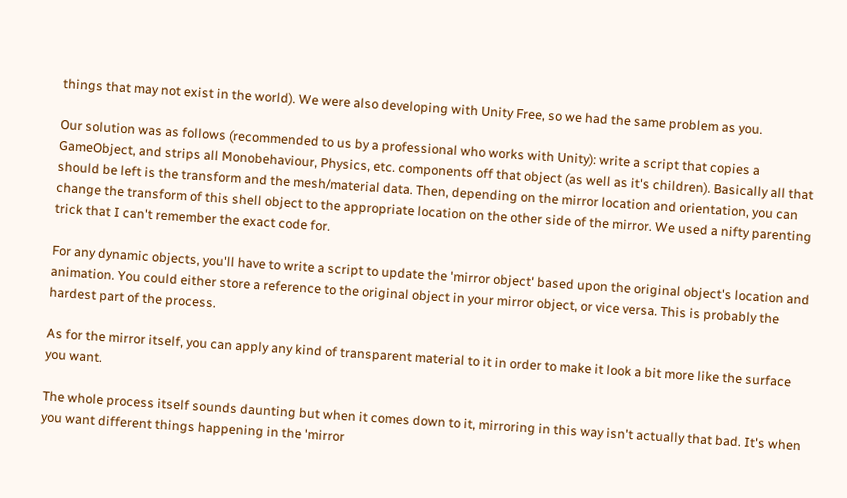things that may not exist in the world). We were also developing with Unity Free, so we had the same problem as you.

Our solution was as follows (recommended to us by a professional who works with Unity): write a script that copies a GameObject, and strips all Monobehaviour, Physics, etc. components off that object (as well as it's children). Basically all that should be left is the transform and the mesh/material data. Then, depending on the mirror location and orientation, you can change the transform of this shell object to the appropriate location on the other side of the mirror. We used a nifty parenting trick that I can't remember the exact code for.

For any dynamic objects, you'll have to write a script to update the 'mirror object' based upon the original object's location and animation. You could either store a reference to the original object in your mirror object, or vice versa. This is probably the hardest part of the process.

As for the mirror itself, you can apply any kind of transparent material to it in order to make it look a bit more like the surface you want.

The whole process itself sounds daunting but when it comes down to it, mirroring in this way isn't actually that bad. It's when you want different things happening in the 'mirror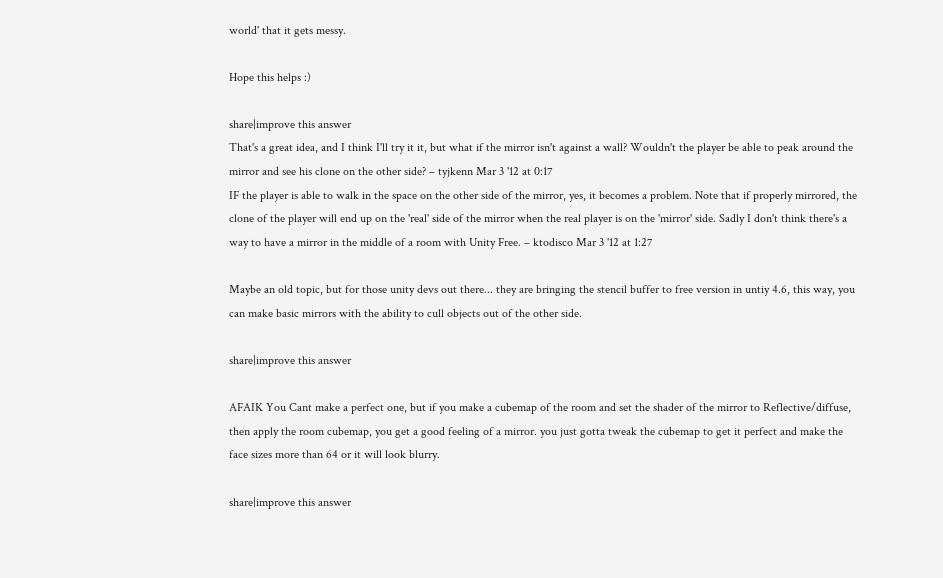world' that it gets messy.

Hope this helps :)

share|improve this answer
That's a great idea, and I think I'll try it it, but what if the mirror isn't against a wall? Wouldn't the player be able to peak around the mirror and see his clone on the other side? – tyjkenn Mar 3 '12 at 0:17
IF the player is able to walk in the space on the other side of the mirror, yes, it becomes a problem. Note that if properly mirrored, the clone of the player will end up on the 'real' side of the mirror when the real player is on the 'mirror' side. Sadly I don't think there's a way to have a mirror in the middle of a room with Unity Free. – ktodisco Mar 3 '12 at 1:27

Maybe an old topic, but for those unity devs out there... they are bringing the stencil buffer to free version in untiy 4.6, this way, you can make basic mirrors with the ability to cull objects out of the other side.

share|improve this answer

AFAIK You Cant make a perfect one, but if you make a cubemap of the room and set the shader of the mirror to Reflective/diffuse, then apply the room cubemap, you get a good feeling of a mirror. you just gotta tweak the cubemap to get it perfect and make the face sizes more than 64 or it will look blurry.

share|improve this answer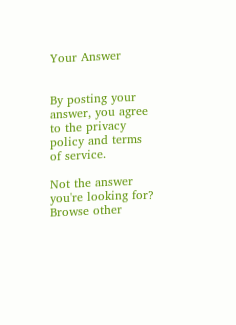Your Answer


By posting your answer, you agree to the privacy policy and terms of service.

Not the answer you're looking for? Browse other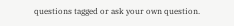questions tagged or ask your own question.